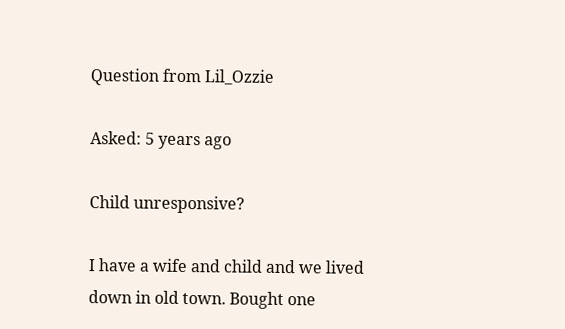Question from Lil_Ozzie

Asked: 5 years ago

Child unresponsive?

I have a wife and child and we lived down in old town. Bought one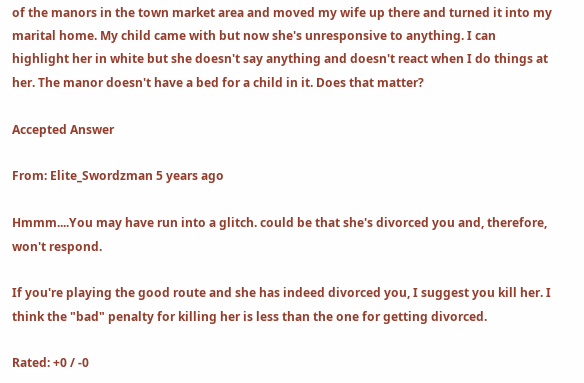of the manors in the town market area and moved my wife up there and turned it into my marital home. My child came with but now she's unresponsive to anything. I can highlight her in white but she doesn't say anything and doesn't react when I do things at her. The manor doesn't have a bed for a child in it. Does that matter?

Accepted Answer

From: Elite_Swordzman 5 years ago

Hmmm....You may have run into a glitch. could be that she's divorced you and, therefore, won't respond.

If you're playing the good route and she has indeed divorced you, I suggest you kill her. I think the "bad" penalty for killing her is less than the one for getting divorced.

Rated: +0 / -0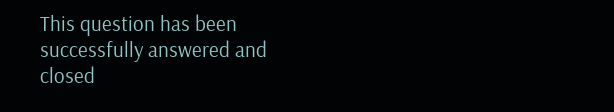This question has been successfully answered and closed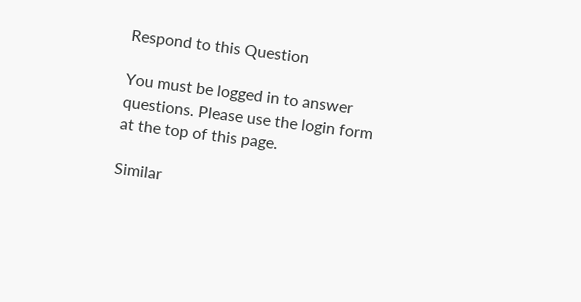Respond to this Question

You must be logged in to answer questions. Please use the login form at the top of this page.

Similar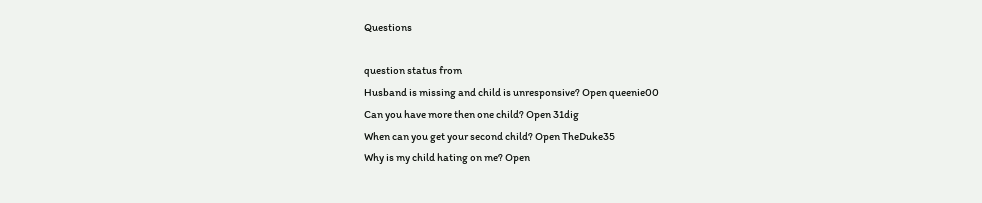Questions

question status from
Husband is missing and child is unresponsive? Open queenie00
Can you have more then one child? Open 31dig
When can you get your second child? Open TheDuke35
Why is my child hating on me? Open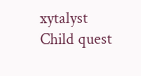xytalyst
Child quest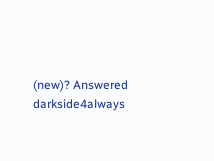(new)? Answered darkside4always